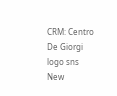CRM: Centro De Giorgi
logo sns
New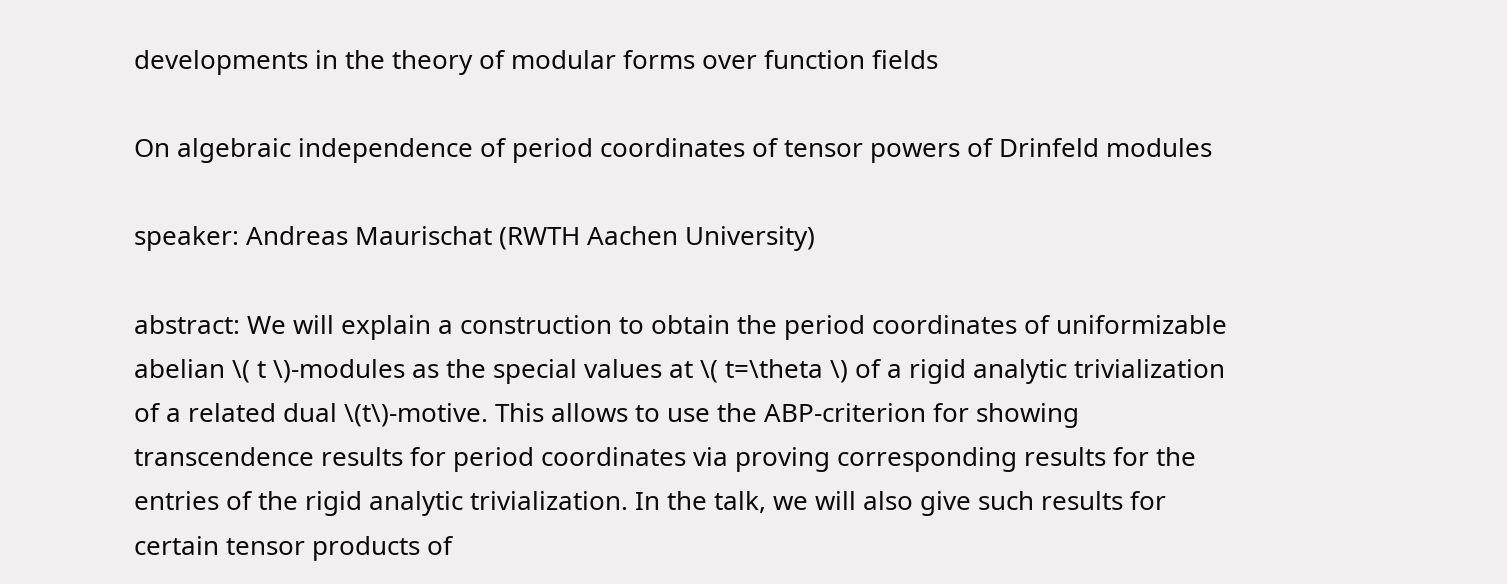developments in the theory of modular forms over function fields

On algebraic independence of period coordinates of tensor powers of Drinfeld modules

speaker: Andreas Maurischat (RWTH Aachen University)

abstract: We will explain a construction to obtain the period coordinates of uniformizable abelian \( t \)-modules as the special values at \( t=\theta \) of a rigid analytic trivialization of a related dual \(t\)-motive. This allows to use the ABP-criterion for showing transcendence results for period coordinates via proving corresponding results for the entries of the rigid analytic trivialization. In the talk, we will also give such results for certain tensor products of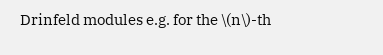Drinfeld modules e.g. for the \(n\)-th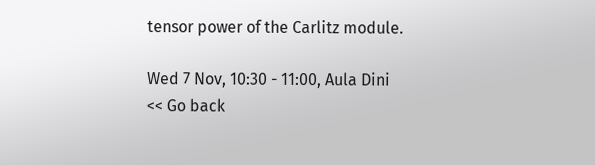tensor power of the Carlitz module.

Wed 7 Nov, 10:30 - 11:00, Aula Dini
<< Go back